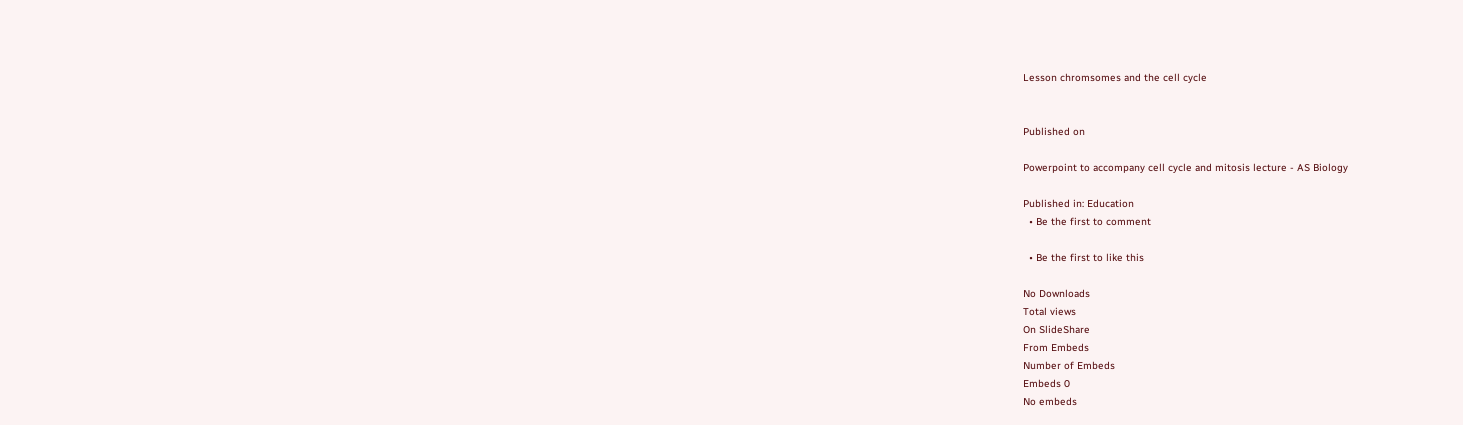Lesson chromsomes and the cell cycle


Published on

Powerpoint to accompany cell cycle and mitosis lecture - AS Biology

Published in: Education
  • Be the first to comment

  • Be the first to like this

No Downloads
Total views
On SlideShare
From Embeds
Number of Embeds
Embeds 0
No embeds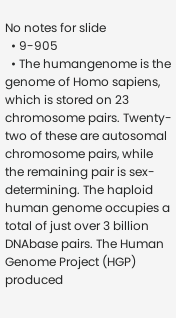No notes for slide
  • 9-905
  • The humangenome is the genome of Homo sapiens, which is stored on 23 chromosome pairs. Twenty-two of these are autosomal chromosome pairs, while the remaining pair is sex-determining. The haploid human genome occupies a total of just over 3 billion DNAbase pairs. The Human Genome Project (HGP) produced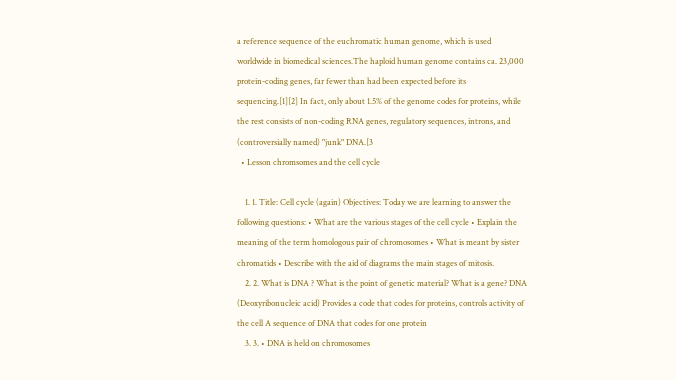a reference sequence of the euchromatic human genome, which is used worldwide in biomedical sciences.The haploid human genome contains ca. 23,000 protein-coding genes, far fewer than had been expected before its sequencing.[1][2] In fact, only about 1.5% of the genome codes for proteins, while the rest consists of non-coding RNA genes, regulatory sequences, introns, and (controversially named) "junk" DNA.[3
  • Lesson chromsomes and the cell cycle

    1. 1. Title: Cell cycle (again) Objectives: Today we are learning to answer the following questions: • What are the various stages of the cell cycle • Explain the meaning of the term homologous pair of chromosomes • What is meant by sister chromatids • Describe with the aid of diagrams the main stages of mitosis.
    2. 2. What is DNA ? What is the point of genetic material? What is a gene? DNA (Deoxyribonucleic acid) Provides a code that codes for proteins, controls activity of the cell A sequence of DNA that codes for one protein
    3. 3. • DNA is held on chromosomes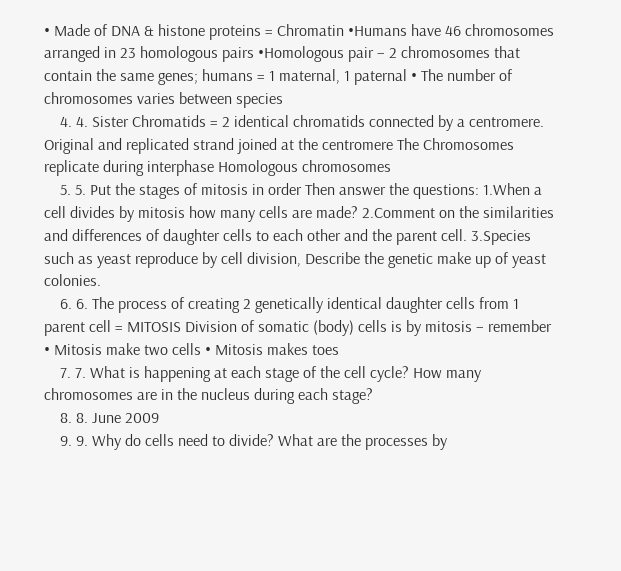• Made of DNA & histone proteins = Chromatin •Humans have 46 chromosomes arranged in 23 homologous pairs •Homologous pair – 2 chromosomes that contain the same genes; humans = 1 maternal, 1 paternal • The number of chromosomes varies between species
    4. 4. Sister Chromatids = 2 identical chromatids connected by a centromere. Original and replicated strand joined at the centromere The Chromosomes replicate during interphase Homologous chromosomes
    5. 5. Put the stages of mitosis in order Then answer the questions: 1.When a cell divides by mitosis how many cells are made? 2.Comment on the similarities and differences of daughter cells to each other and the parent cell. 3.Species such as yeast reproduce by cell division, Describe the genetic make up of yeast colonies.
    6. 6. The process of creating 2 genetically identical daughter cells from 1 parent cell = MITOSIS Division of somatic (body) cells is by mitosis – remember • Mitosis make two cells • Mitosis makes toes
    7. 7. What is happening at each stage of the cell cycle? How many chromosomes are in the nucleus during each stage?
    8. 8. June 2009
    9. 9. Why do cells need to divide? What are the processes by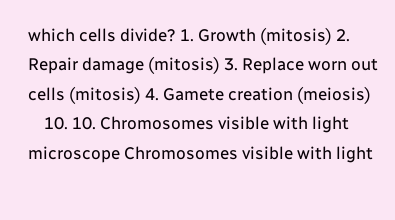which cells divide? 1. Growth (mitosis) 2. Repair damage (mitosis) 3. Replace worn out cells (mitosis) 4. Gamete creation (meiosis)
    10. 10. Chromosomes visible with light microscope Chromosomes visible with light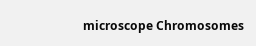microscope Chromosomes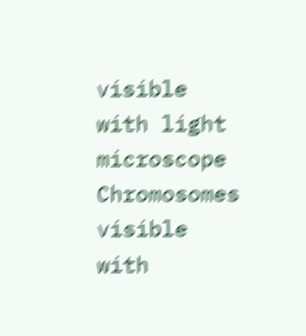visible with light microscope Chromosomes visible with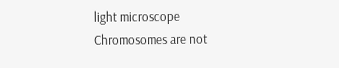light microscope Chromosomes are not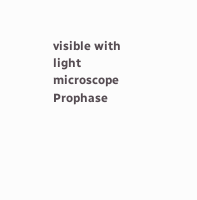visible with light microscope Prophase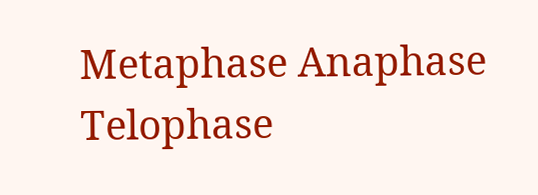Metaphase Anaphase Telophase